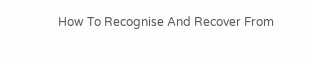How To Recognise And Recover From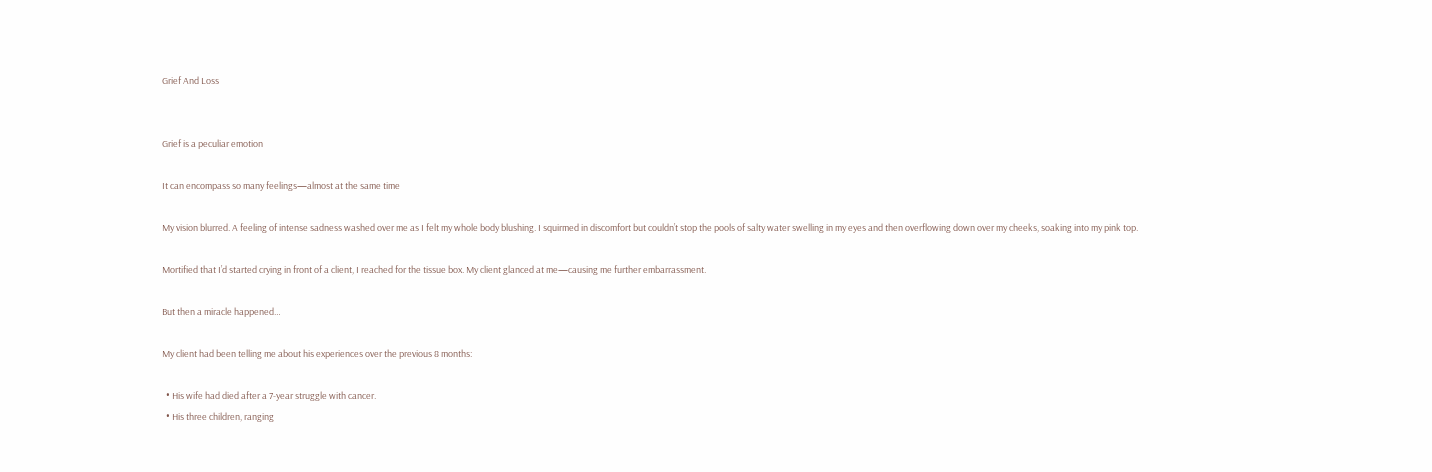Grief And Loss


Grief is a peculiar emotion

It can encompass so many feelings—almost at the same time

My vision blurred. A feeling of intense sadness washed over me as I felt my whole body blushing. I squirmed in discomfort but couldn’t stop the pools of salty water swelling in my eyes and then overflowing down over my cheeks, soaking into my pink top.

Mortified that I’d started crying in front of a client, I reached for the tissue box. My client glanced at me—causing me further embarrassment.

But then a miracle happened…

My client had been telling me about his experiences over the previous 8 months:

  • His wife had died after a 7-year struggle with cancer.
  • His three children, ranging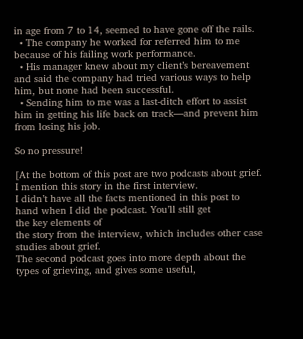in age from 7 to 14, seemed to have gone off the rails.
  • The company he worked for referred him to me because of his failing work performance.
  • His manager knew about my client’s bereavement and said the company had tried various ways to help him, but none had been successful.
  • Sending him to me was a last-ditch effort to assist him in getting his life back on track—and prevent him from losing his job.

So no pressure!

[At the bottom of this post are two podcasts about grief. I mention this story in the first interview.
I didn’t have all the facts mentioned in this post to hand when I did the podcast. You’ll still get
the key elements of
the story from the interview, which includes other case studies about grief.
The second podcast goes into more depth about the types of grieving, and gives some useful,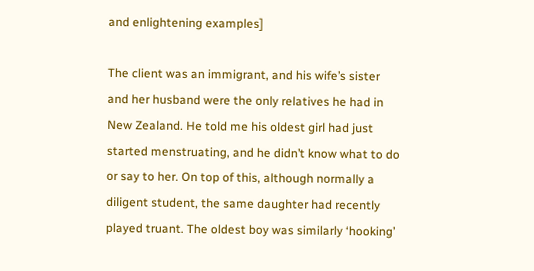and enlightening examples]

The client was an immigrant, and his wife’s sister and her husband were the only relatives he had in New Zealand. He told me his oldest girl had just started menstruating, and he didn’t know what to do or say to her. On top of this, although normally a diligent student, the same daughter had recently played truant. The oldest boy was similarly ‘hooking’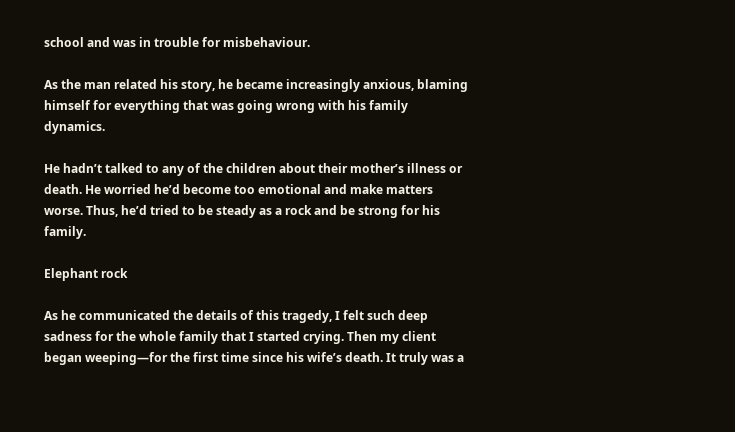school and was in trouble for misbehaviour.

As the man related his story, he became increasingly anxious, blaming himself for everything that was going wrong with his family dynamics.

He hadn’t talked to any of the children about their mother’s illness or death. He worried he’d become too emotional and make matters worse. Thus, he’d tried to be steady as a rock and be strong for his family.

Elephant rock

As he communicated the details of this tragedy, I felt such deep sadness for the whole family that I started crying. Then my client began weeping—for the first time since his wife’s death. It truly was a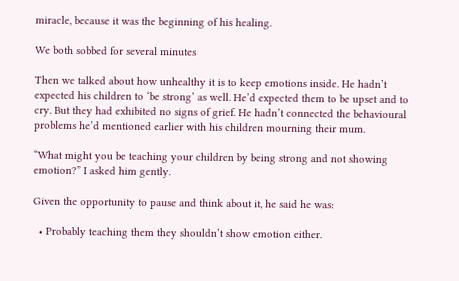miracle, because it was the beginning of his healing.

We both sobbed for several minutes

Then we talked about how unhealthy it is to keep emotions inside. He hadn’t expected his children to ‘be strong’ as well. He’d expected them to be upset and to cry. But they had exhibited no signs of grief. He hadn’t connected the behavioural problems he’d mentioned earlier with his children mourning their mum.

“What might you be teaching your children by being strong and not showing emotion?” I asked him gently.

Given the opportunity to pause and think about it, he said he was:

  • Probably teaching them they shouldn’t show emotion either.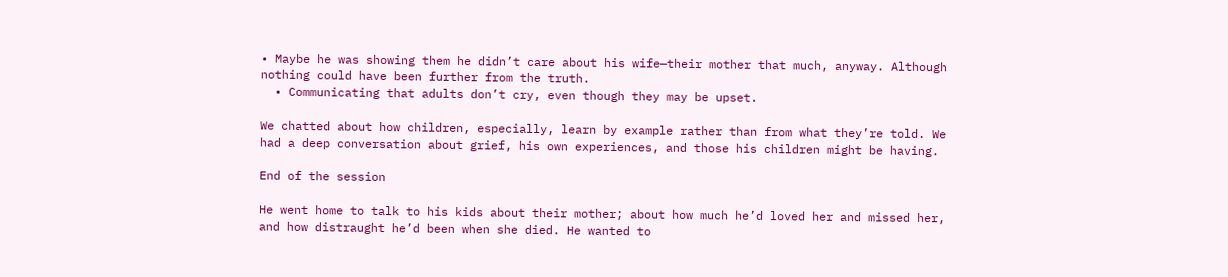• Maybe he was showing them he didn’t care about his wife—their mother that much, anyway. Although nothing could have been further from the truth.
  • Communicating that adults don’t cry, even though they may be upset.

We chatted about how children, especially, learn by example rather than from what they’re told. We had a deep conversation about grief, his own experiences, and those his children might be having.

End of the session

He went home to talk to his kids about their mother; about how much he’d loved her and missed her, and how distraught he’d been when she died. He wanted to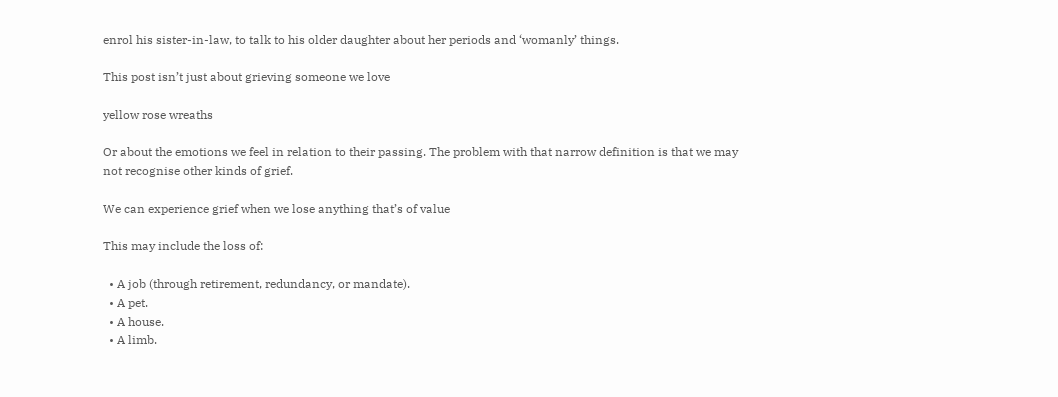enrol his sister-in-law, to talk to his older daughter about her periods and ‘womanly’ things.

This post isn’t just about grieving someone we love

yellow rose wreaths

Or about the emotions we feel in relation to their passing. The problem with that narrow definition is that we may not recognise other kinds of grief.

We can experience grief when we lose anything that’s of value

This may include the loss of:

  • A job (through retirement, redundancy, or mandate).
  • A pet.
  • A house.
  • A limb.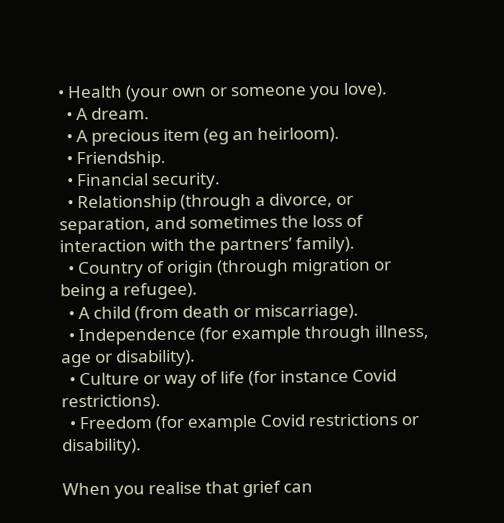• Health (your own or someone you love).
  • A dream.
  • A precious item (eg an heirloom).
  • Friendship.
  • Financial security.
  • Relationship (through a divorce, or separation, and sometimes the loss of interaction with the partners’ family).
  • Country of origin (through migration or being a refugee).
  • A child (from death or miscarriage).
  • Independence (for example through illness, age or disability).
  • Culture or way of life (for instance Covid restrictions).
  • Freedom (for example Covid restrictions or disability).

When you realise that grief can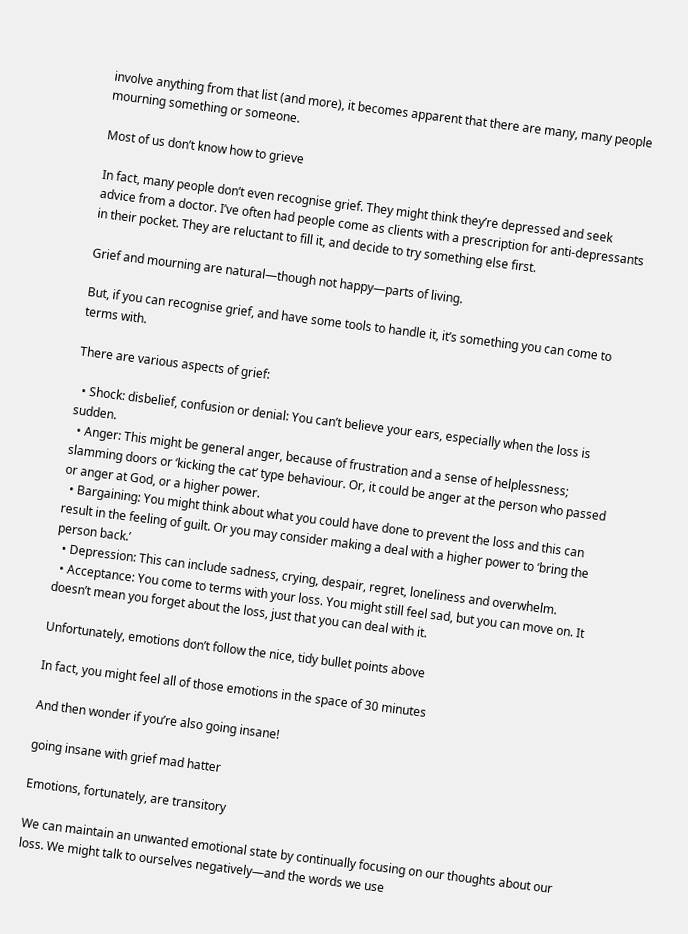involve anything from that list (and more), it becomes apparent that there are many, many people mourning something or someone.

Most of us don’t know how to grieve

In fact, many people don’t even recognise grief. They might think they’re depressed and seek advice from a doctor. I’ve often had people come as clients with a prescription for anti-depressants in their pocket. They are reluctant to fill it, and decide to try something else first.

Grief and mourning are natural—though not happy—parts of living.

But, if you can recognise grief, and have some tools to handle it, it’s something you can come to terms with.

There are various aspects of grief:

  • Shock: disbelief, confusion or denial: You can’t believe your ears, especially when the loss is sudden.
  • Anger: This might be general anger, because of frustration and a sense of helplessness; slamming doors or ‘kicking the cat’ type behaviour. Or, it could be anger at the person who passed or anger at God, or a higher power.
  • Bargaining: You might think about what you could have done to prevent the loss and this can result in the feeling of guilt. Or you may consider making a deal with a higher power to ‘bring the person back.’
  • Depression: This can include sadness, crying, despair, regret, loneliness and overwhelm.
  • Acceptance: You come to terms with your loss. You might still feel sad, but you can move on. It doesn’t mean you forget about the loss, just that you can deal with it.

Unfortunately, emotions don’t follow the nice, tidy bullet points above

In fact, you might feel all of those emotions in the space of 30 minutes

And then wonder if you’re also going insane!

going insane with grief mad hatter

Emotions, fortunately, are transitory

We can maintain an unwanted emotional state by continually focusing on our thoughts about our loss. We might talk to ourselves negatively—and the words we use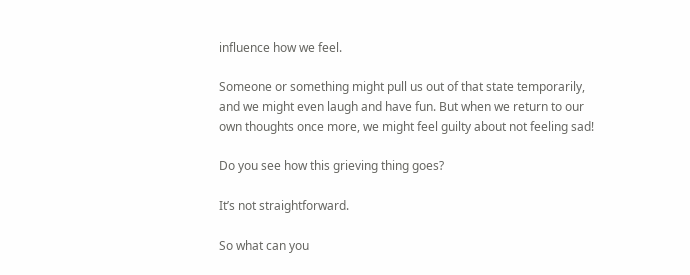influence how we feel.

Someone or something might pull us out of that state temporarily, and we might even laugh and have fun. But when we return to our own thoughts once more, we might feel guilty about not feeling sad!

Do you see how this grieving thing goes?

It’s not straightforward.

So what can you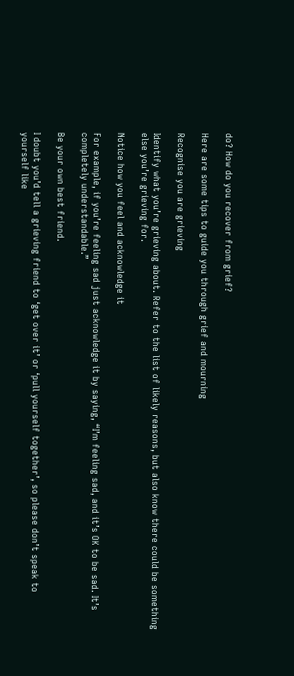do? How do you recover from grief?

Here are some tips to guide you through grief and mourning

Recognise you are grieving

Identify what you’re grieving about. Refer to the list of likely reasons, but also know there could be something else you’re grieving for.

Notice how you feel and acknowledge it

For example, if you’re feeling sad just acknowledge it by saying, “I’m feeling sad, and it’s OK to be sad. It’s completely understandable.”

Be your own best friend.

I doubt you’d tell a grieving friend to ‘get over it’ or ‘pull yourself together’, so please don’t speak to yourself like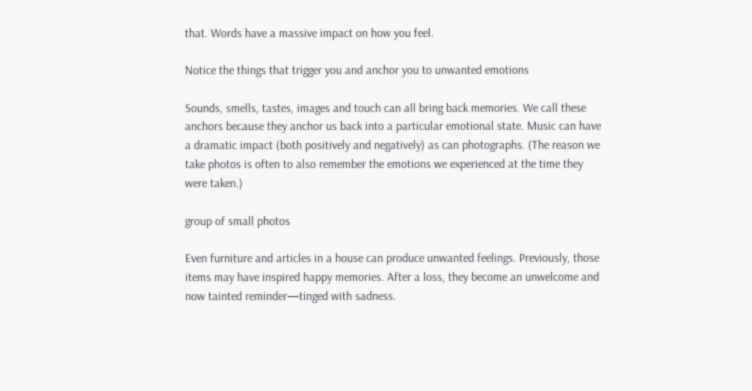that. Words have a massive impact on how you feel.

Notice the things that trigger you and anchor you to unwanted emotions

Sounds, smells, tastes, images and touch can all bring back memories. We call these anchors because they anchor us back into a particular emotional state. Music can have a dramatic impact (both positively and negatively) as can photographs. (The reason we take photos is often to also remember the emotions we experienced at the time they were taken.)

group of small photos

Even furniture and articles in a house can produce unwanted feelings. Previously, those items may have inspired happy memories. After a loss, they become an unwelcome and now tainted reminder—tinged with sadness.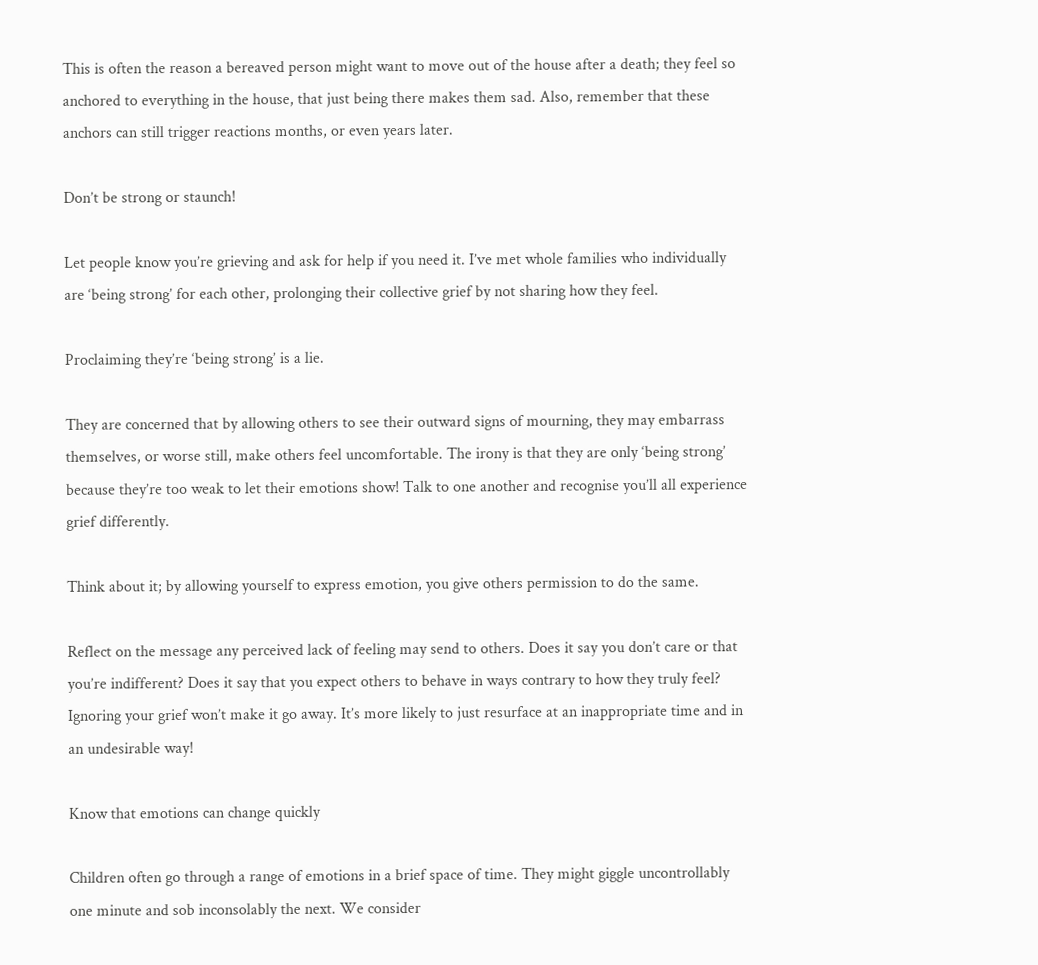This is often the reason a bereaved person might want to move out of the house after a death; they feel so anchored to everything in the house, that just being there makes them sad. Also, remember that these anchors can still trigger reactions months, or even years later.

Don’t be strong or staunch!

Let people know you’re grieving and ask for help if you need it. I’ve met whole families who individually are ‘being strong’ for each other, prolonging their collective grief by not sharing how they feel.

Proclaiming they’re ‘being strong’ is a lie.

They are concerned that by allowing others to see their outward signs of mourning, they may embarrass themselves, or worse still, make others feel uncomfortable. The irony is that they are only ‘being strong’ because they’re too weak to let their emotions show! Talk to one another and recognise you’ll all experience grief differently.

Think about it; by allowing yourself to express emotion, you give others permission to do the same.

Reflect on the message any perceived lack of feeling may send to others. Does it say you don’t care or that you’re indifferent? Does it say that you expect others to behave in ways contrary to how they truly feel? Ignoring your grief won’t make it go away. It’s more likely to just resurface at an inappropriate time and in an undesirable way!

Know that emotions can change quickly

Children often go through a range of emotions in a brief space of time. They might giggle uncontrollably one minute and sob inconsolably the next. We consider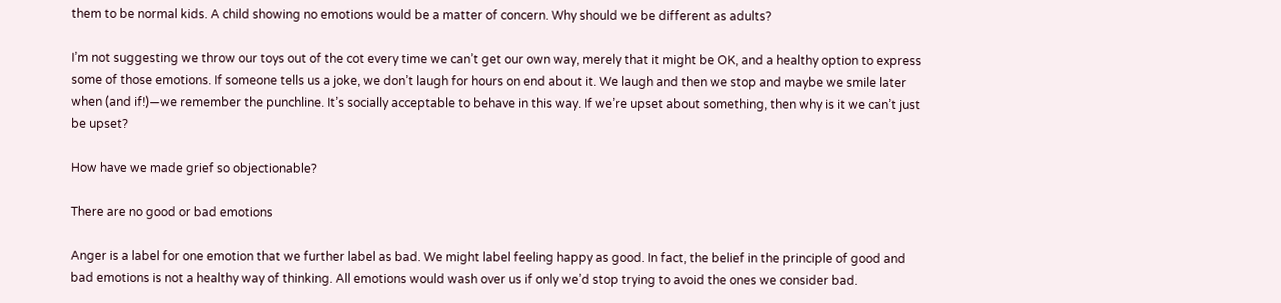them to be normal kids. A child showing no emotions would be a matter of concern. Why should we be different as adults?

I’m not suggesting we throw our toys out of the cot every time we can’t get our own way, merely that it might be OK, and a healthy option to express some of those emotions. If someone tells us a joke, we don’t laugh for hours on end about it. We laugh and then we stop and maybe we smile later when (and if!)—we remember the punchline. It’s socially acceptable to behave in this way. If we’re upset about something, then why is it we can’t just be upset?

How have we made grief so objectionable?

There are no good or bad emotions

Anger is a label for one emotion that we further label as bad. We might label feeling happy as good. In fact, the belief in the principle of good and bad emotions is not a healthy way of thinking. All emotions would wash over us if only we’d stop trying to avoid the ones we consider bad.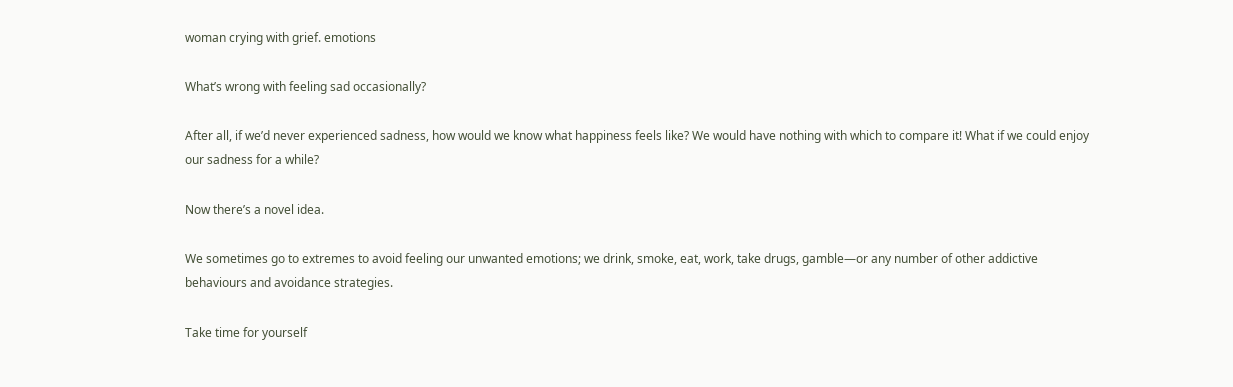woman crying with grief. emotions

What’s wrong with feeling sad occasionally?

After all, if we’d never experienced sadness, how would we know what happiness feels like? We would have nothing with which to compare it! What if we could enjoy our sadness for a while?

Now there’s a novel idea.

We sometimes go to extremes to avoid feeling our unwanted emotions; we drink, smoke, eat, work, take drugs, gamble—or any number of other addictive behaviours and avoidance strategies.

Take time for yourself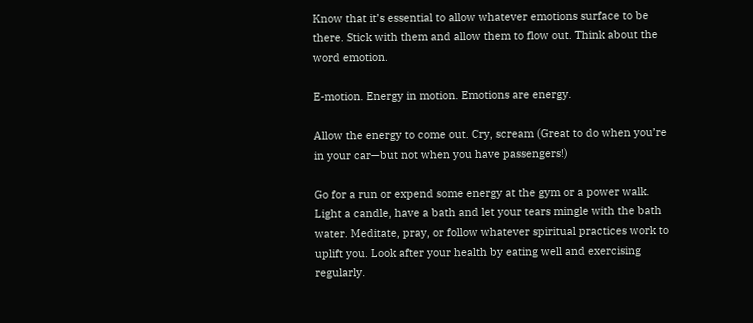Know that it’s essential to allow whatever emotions surface to be there. Stick with them and allow them to flow out. Think about the word emotion.

E-motion. Energy in motion. Emotions are energy.

Allow the energy to come out. Cry, scream (Great to do when you’re in your car—but not when you have passengers!)

Go for a run or expend some energy at the gym or a power walk. Light a candle, have a bath and let your tears mingle with the bath water. Meditate, pray, or follow whatever spiritual practices work to uplift you. Look after your health by eating well and exercising regularly.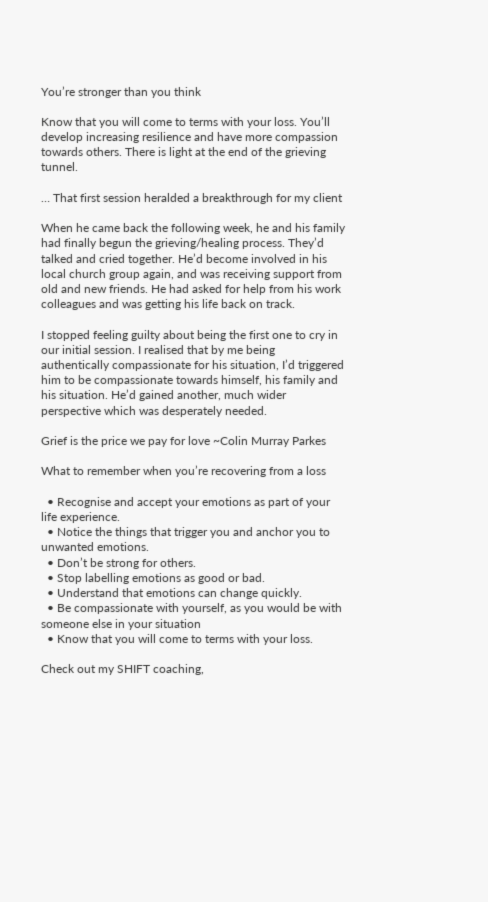You’re stronger than you think

Know that you will come to terms with your loss. You’ll develop increasing resilience and have more compassion towards others. There is light at the end of the grieving tunnel.

… That first session heralded a breakthrough for my client

When he came back the following week, he and his family had finally begun the grieving/healing process. They’d talked and cried together. He’d become involved in his local church group again, and was receiving support from old and new friends. He had asked for help from his work colleagues and was getting his life back on track.

I stopped feeling guilty about being the first one to cry in our initial session. I realised that by me being authentically compassionate for his situation, I’d triggered him to be compassionate towards himself, his family and his situation. He’d gained another, much wider perspective which was desperately needed.

Grief is the price we pay for love ~Colin Murray Parkes

What to remember when you’re recovering from a loss

  • Recognise and accept your emotions as part of your life experience.
  • Notice the things that trigger you and anchor you to unwanted emotions.
  • Don’t be strong for others.
  • Stop labelling emotions as good or bad.
  • Understand that emotions can change quickly.
  • Be compassionate with yourself, as you would be with someone else in your situation
  • Know that you will come to terms with your loss.

Check out my SHIFT coaching,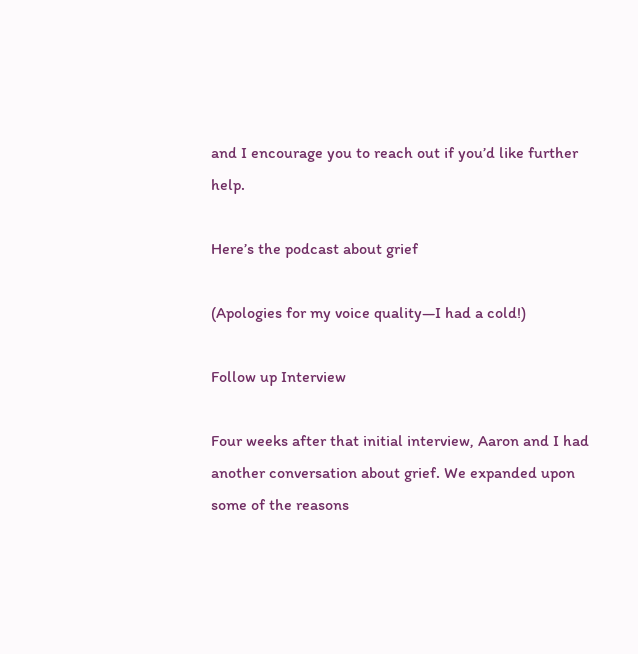and I encourage you to reach out if you’d like further help.

Here’s the podcast about grief

(Apologies for my voice quality—I had a cold!)

Follow up Interview

Four weeks after that initial interview, Aaron and I had another conversation about grief. We expanded upon some of the reasons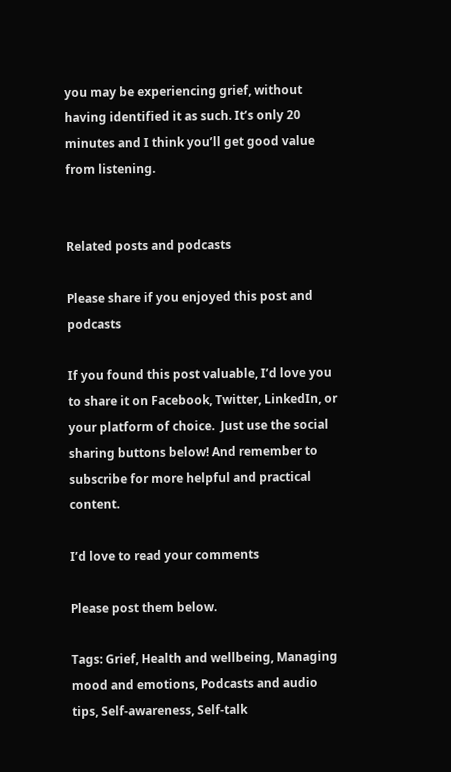you may be experiencing grief, without having identified it as such. It’s only 20 minutes and I think you’ll get good value from listening.


Related posts and podcasts

Please share if you enjoyed this post and podcasts

If you found this post valuable, I’d love you to share it on Facebook, Twitter, LinkedIn, or your platform of choice.  Just use the social sharing buttons below! And remember to subscribe for more helpful and practical content.

I’d love to read your comments

Please post them below.

Tags: Grief, Health and wellbeing, Managing mood and emotions, Podcasts and audio tips, Self-awareness, Self-talk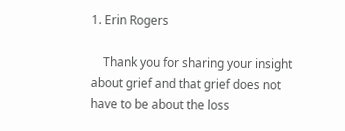1. Erin Rogers

    Thank you for sharing your insight about grief and that grief does not have to be about the loss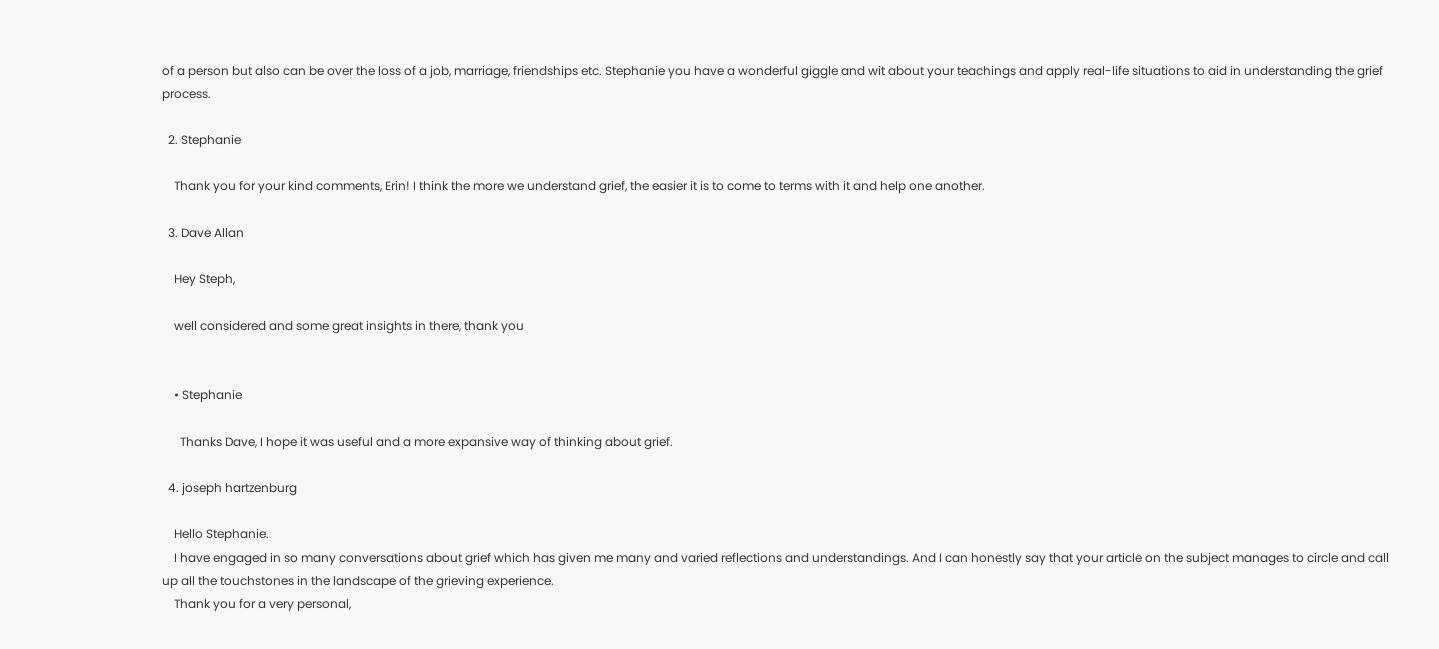of a person but also can be over the loss of a job, marriage, friendships etc. Stephanie you have a wonderful giggle and wit about your teachings and apply real-life situations to aid in understanding the grief process.

  2. Stephanie

    Thank you for your kind comments, Erin! I think the more we understand grief, the easier it is to come to terms with it and help one another.

  3. Dave Allan

    Hey Steph,

    well considered and some great insights in there, thank you


    • Stephanie

      Thanks Dave, I hope it was useful and a more expansive way of thinking about grief.

  4. joseph hartzenburg

    Hello Stephanie.
    I have engaged in so many conversations about grief which has given me many and varied reflections and understandings. And I can honestly say that your article on the subject manages to circle and call up all the touchstones in the landscape of the grieving experience.
    Thank you for a very personal,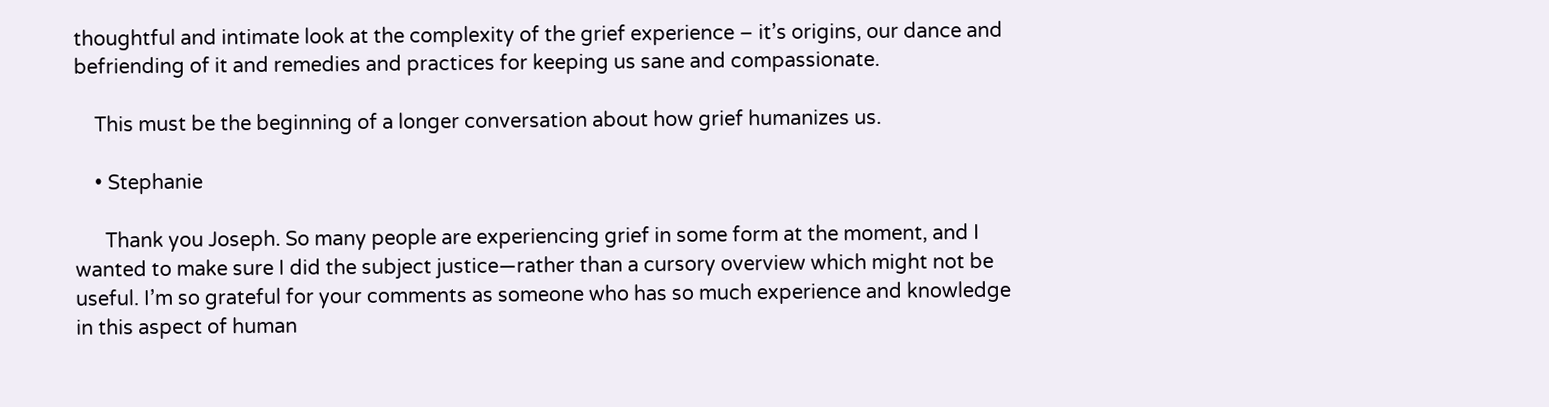thoughtful and intimate look at the complexity of the grief experience – it’s origins, our dance and befriending of it and remedies and practices for keeping us sane and compassionate.

    This must be the beginning of a longer conversation about how grief humanizes us.

    • Stephanie

      Thank you Joseph. So many people are experiencing grief in some form at the moment, and I wanted to make sure I did the subject justice—rather than a cursory overview which might not be useful. I’m so grateful for your comments as someone who has so much experience and knowledge in this aspect of human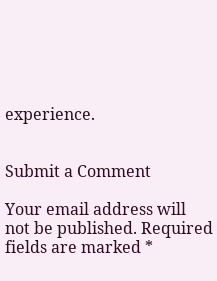experience.


Submit a Comment

Your email address will not be published. Required fields are marked *